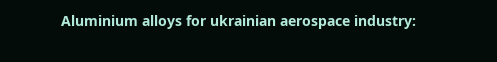Aluminium alloys for ukrainian aerospace industry: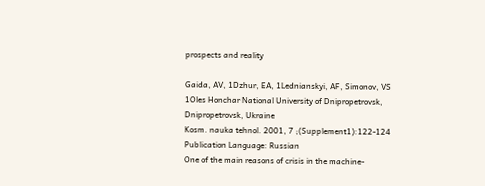prospects and reality

Gaida, AV, 1Dzhur, EA, 1Lednianskyi, AF, Simonov, VS
1Oles Honchar National University of Dnipropetrovsk, Dnipropetrovsk, Ukraine
Kosm. nauka tehnol. 2001, 7 ;(Supplement1):122-124
Publication Language: Russian
One of the main reasons of crisis in the machine-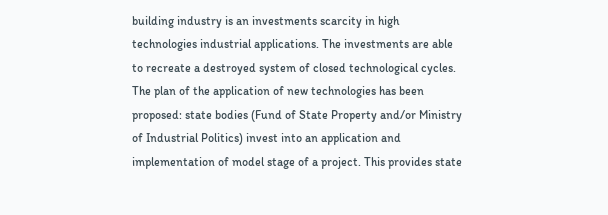building industry is an investments scarcity in high technologies industrial applications. The investments are able to recreate a destroyed system of closed technological cycles. The plan of the application of new technologies has been proposed: state bodies (Fund of State Property and/or Ministry of Industrial Politics) invest into an application and implementation of model stage of a project. This provides state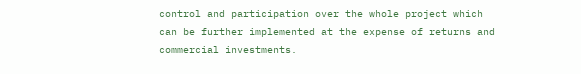control and participation over the whole project which can be further implemented at the expense of returns and commercial investments.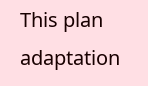This plan adaptation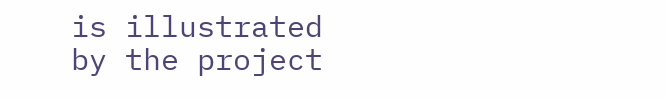is illustrated by the project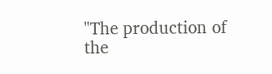"The production of the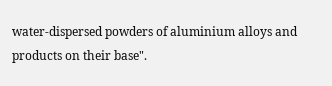water-dispersed powders of aluminium alloys and products on their base".